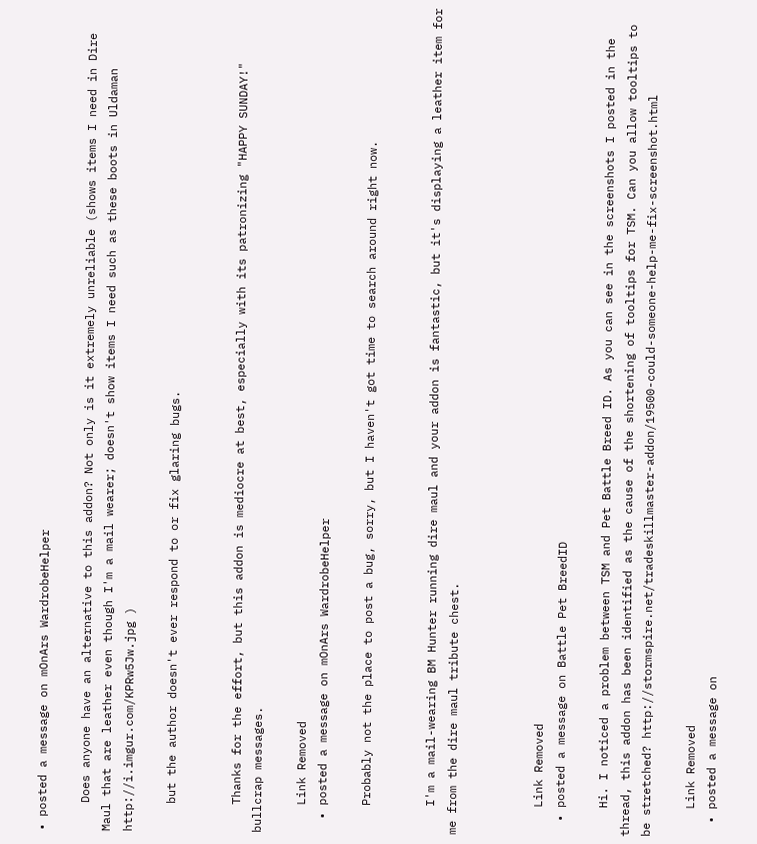• posted a message on mOnArs WardrobeHelper

    Does anyone have an alternative to this addon? Not only is it extremely unreliable (shows items I need in Dire Maul that are leather even though I'm a mail wearer; doesn't show items I need such as these boots in Uldaman http://i.imgur.com/KPRw5Jw.jpg )

    but the author doesn't ever respond to or fix glaring bugs.


    Thanks for the effort, but this addon is mediocre at best, especially with its patronizing "HAPPY SUNDAY!" bullcrap messages.

    Link Removed
  • posted a message on mOnArs WardrobeHelper

    Probably not the place to post a bug, sorry, but I haven't got time to search around right now.


    I'm a mail-wearing BM Hunter running dire maul and your addon is fantastic, but it's displaying a leather item for me from the dire maul tribute chest.



    Link Removed
  • posted a message on Battle Pet BreedID

    Hi. I noticed a problem between TSM and Pet Battle Breed ID. As you can see in the screenshots I posted in the thread, this addon has been identified as the cause of the shortening of tooltips for TSM. Can you allow tooltips to be stretched? http://stormspire.net/tradeskillmaster-addon/19500-could-someone-help-me-fix-screenshot.html

    Link Removed
  • posted a message on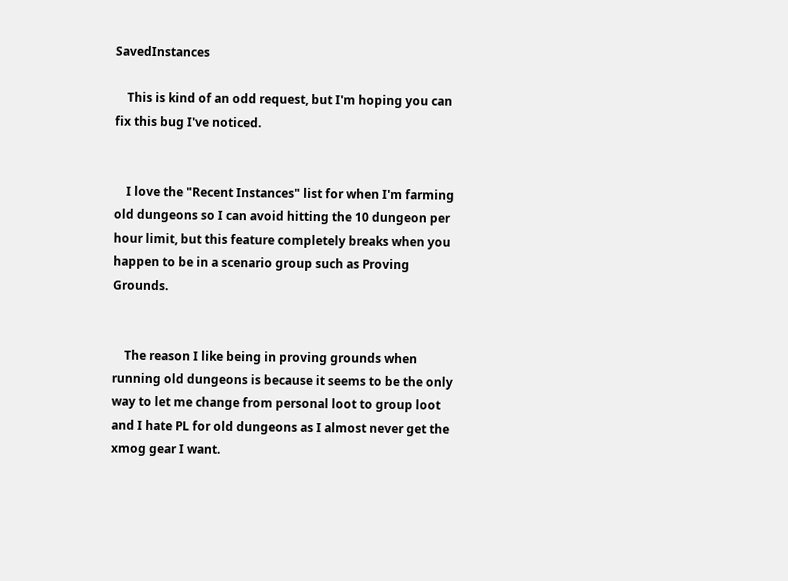SavedInstances

    This is kind of an odd request, but I'm hoping you can fix this bug I've noticed.


    I love the "Recent Instances" list for when I'm farming old dungeons so I can avoid hitting the 10 dungeon per hour limit, but this feature completely breaks when you happen to be in a scenario group such as Proving Grounds.


    The reason I like being in proving grounds when running old dungeons is because it seems to be the only way to let me change from personal loot to group loot and I hate PL for old dungeons as I almost never get the xmog gear I want.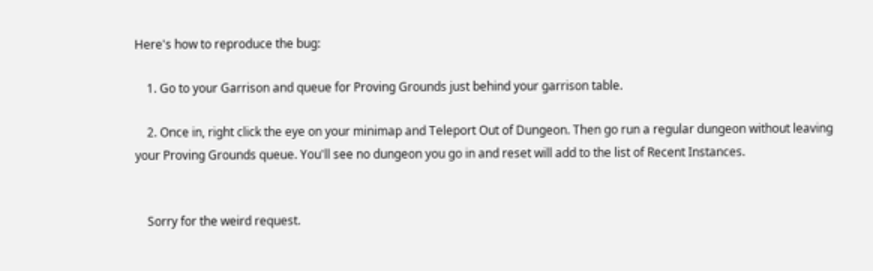Here's how to reproduce the bug:

    1. Go to your Garrison and queue for Proving Grounds just behind your garrison table.

    2. Once in, right click the eye on your minimap and Teleport Out of Dungeon. Then go run a regular dungeon without leaving your Proving Grounds queue. You'll see no dungeon you go in and reset will add to the list of Recent Instances.


    Sorry for the weird request.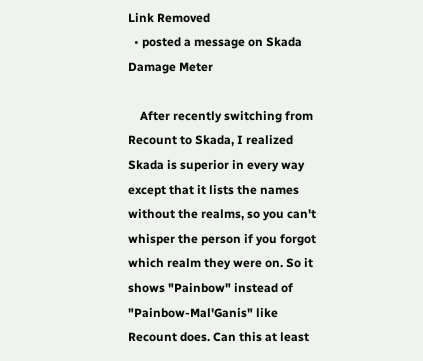Link Removed
  • posted a message on Skada Damage Meter

    After recently switching from Recount to Skada, I realized Skada is superior in every way except that it lists the names without the realms, so you can't whisper the person if you forgot which realm they were on. So it shows "Painbow" instead of "Painbow-Mal'Ganis" like Recount does. Can this at least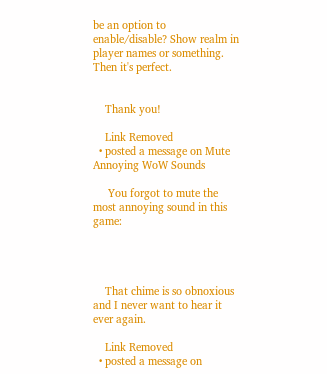be an option to enable/disable? Show realm in player names or something. Then it's perfect.


    Thank you!

    Link Removed
  • posted a message on Mute Annoying WoW Sounds

     You forgot to mute the most annoying sound in this game:




    That chime is so obnoxious and I never want to hear it ever again.

    Link Removed
  • posted a message on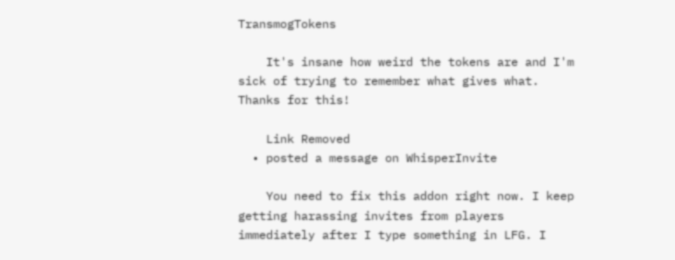TransmogTokens

    It's insane how weird the tokens are and I'm sick of trying to remember what gives what. Thanks for this!

    Link Removed
  • posted a message on WhisperInvite

    You need to fix this addon right now. I keep getting harassing invites from players immediately after I type something in LFG. I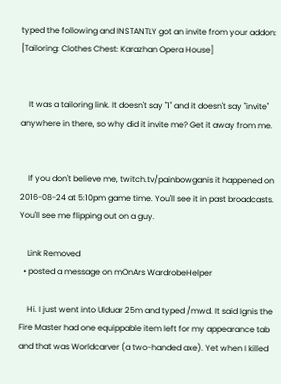typed the following and INSTANTLY got an invite from your addon:  [Tailoring: Clothes Chest: Karazhan Opera House]


    It was a tailoring link. It doesn't say "1" and it doesn't say "invite" anywhere in there, so why did it invite me? Get it away from me.


    If you don't believe me, twitch.tv/painbowganis it happened on 2016-08-24 at 5:10pm game time. You'll see it in past broadcasts. You'll see me flipping out on a guy.

    Link Removed
  • posted a message on mOnArs WardrobeHelper

    Hi. I just went into Ulduar 25m and typed /mwd. It said Ignis the Fire Master had one equippable item left for my appearance tab and that was Worldcarver (a two-handed axe). Yet when I killed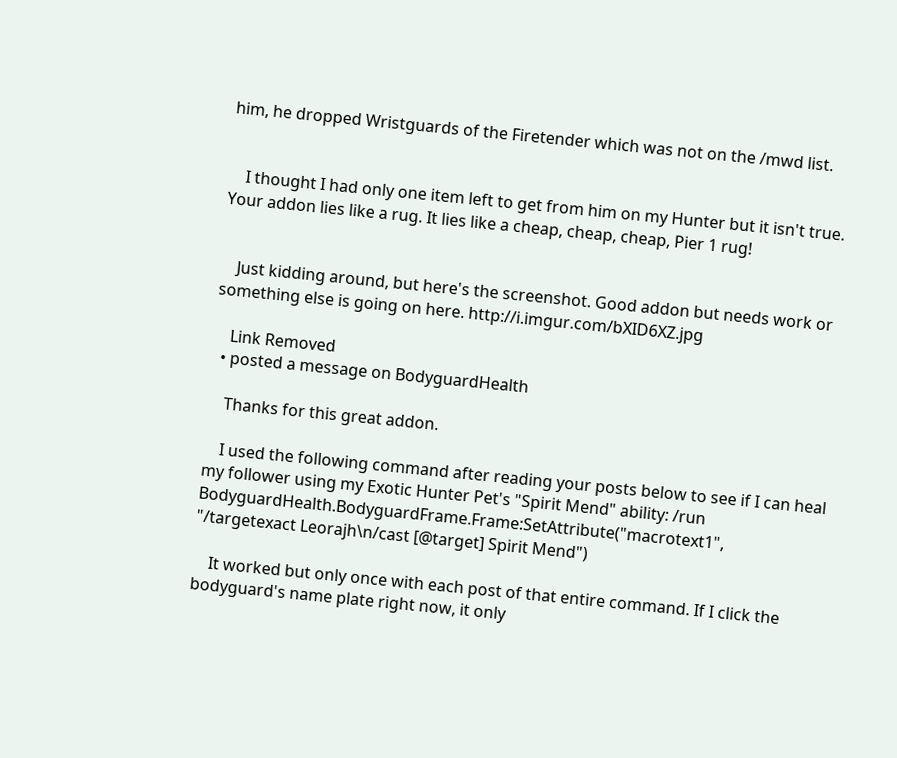him, he dropped Wristguards of the Firetender which was not on the /mwd list.


    I thought I had only one item left to get from him on my Hunter but it isn't true. Your addon lies like a rug. It lies like a cheap, cheap, cheap, Pier 1 rug!


    Just kidding around, but here's the screenshot. Good addon but needs work or something else is going on here. http://i.imgur.com/bXID6XZ.jpg

    Link Removed
  • posted a message on BodyguardHealth

    Thanks for this great addon.

    I used the following command after reading your posts below to see if I can heal my follower using my Exotic Hunter Pet's "Spirit Mend" ability: /run BodyguardHealth.BodyguardFrame.Frame:SetAttribute("macrotext1", "/targetexact Leorajh\n/cast [@target] Spirit Mend")

    It worked but only once with each post of that entire command. If I click the bodyguard's name plate right now, it only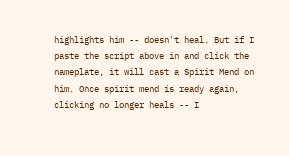highlights him -- doesn't heal. But if I paste the script above in and click the nameplate, it will cast a Spirit Mend on him. Once spirit mend is ready again, clicking no longer heals -- I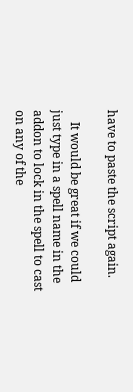have to paste the script again.

    It would be great if we could just type in a spell name in the addon to lock in the spell to cast on any of the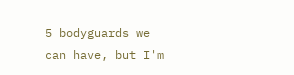5 bodyguards we can have, but I'm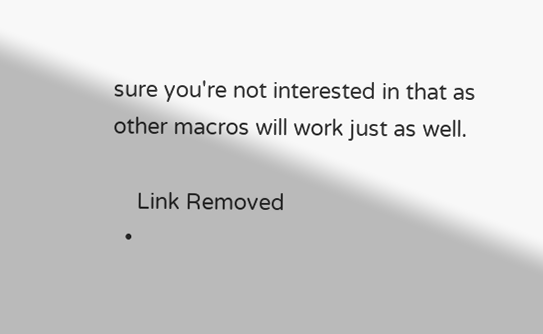sure you're not interested in that as other macros will work just as well.

    Link Removed
  •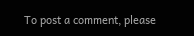To post a comment, please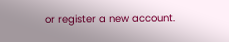or register a new account.